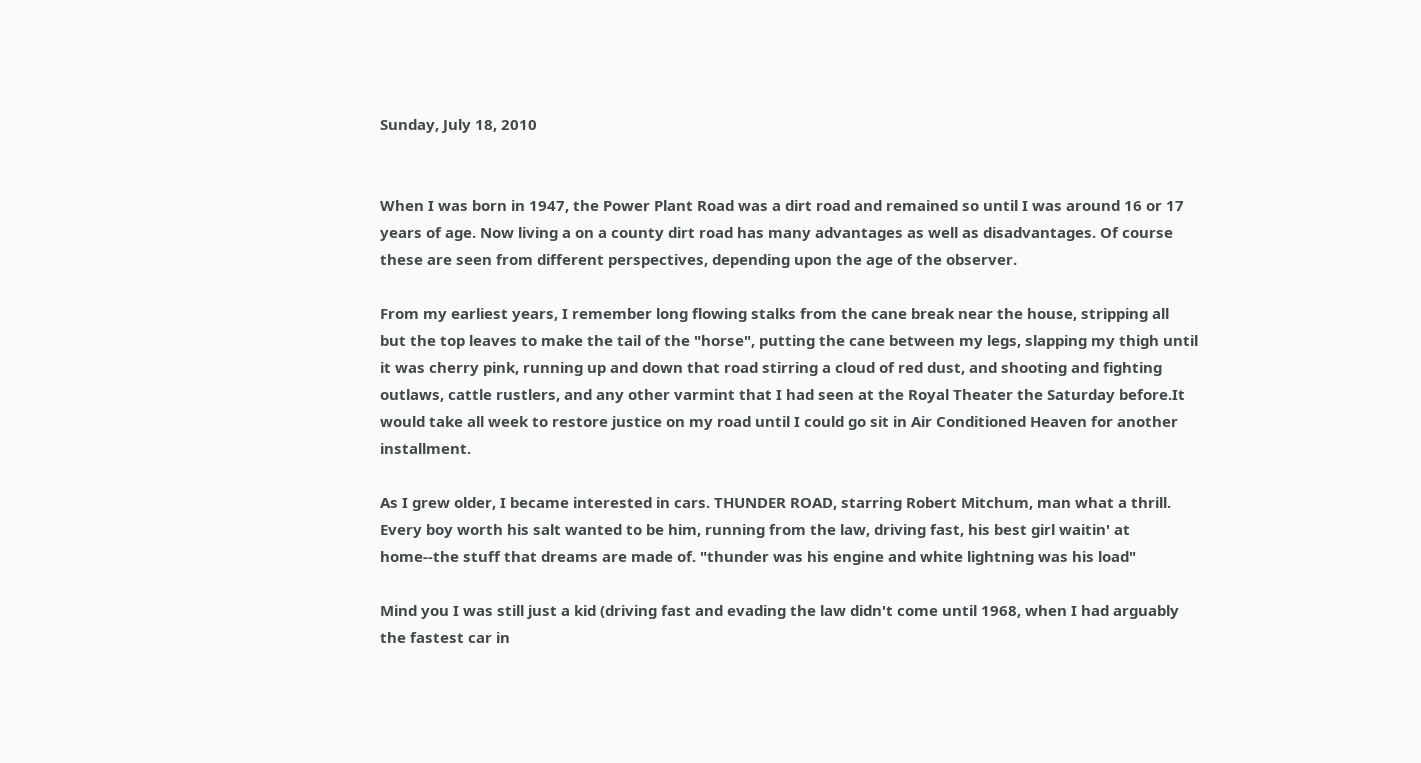Sunday, July 18, 2010


When I was born in 1947, the Power Plant Road was a dirt road and remained so until I was around 16 or 17 years of age. Now living a on a county dirt road has many advantages as well as disadvantages. Of course these are seen from different perspectives, depending upon the age of the observer.

From my earliest years, I remember long flowing stalks from the cane break near the house, stripping all but the top leaves to make the tail of the "horse", putting the cane between my legs, slapping my thigh until it was cherry pink, running up and down that road stirring a cloud of red dust, and shooting and fighting outlaws, cattle rustlers, and any other varmint that I had seen at the Royal Theater the Saturday before.It would take all week to restore justice on my road until I could go sit in Air Conditioned Heaven for another installment.

As I grew older, I became interested in cars. THUNDER ROAD, starring Robert Mitchum, man what a thrill. Every boy worth his salt wanted to be him, running from the law, driving fast, his best girl waitin' at home--the stuff that dreams are made of. "thunder was his engine and white lightning was his load"

Mind you I was still just a kid (driving fast and evading the law didn't come until 1968, when I had arguably the fastest car in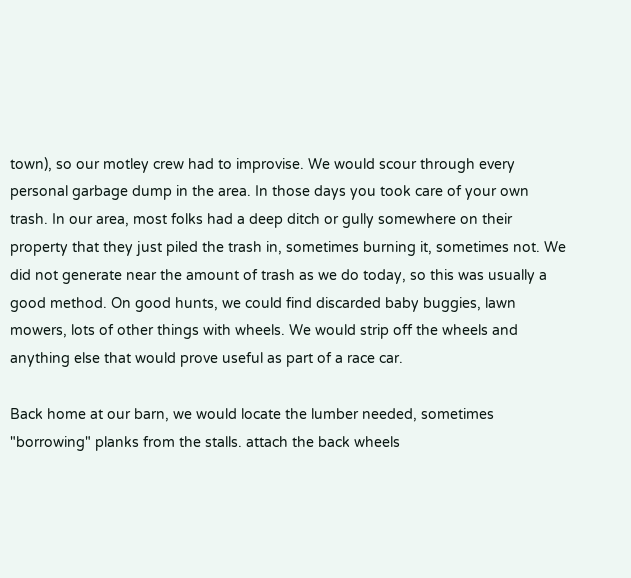town), so our motley crew had to improvise. We would scour through every personal garbage dump in the area. In those days you took care of your own trash. In our area, most folks had a deep ditch or gully somewhere on their property that they just piled the trash in, sometimes burning it, sometimes not. We did not generate near the amount of trash as we do today, so this was usually a good method. On good hunts, we could find discarded baby buggies, lawn mowers, lots of other things with wheels. We would strip off the wheels and anything else that would prove useful as part of a race car.

Back home at our barn, we would locate the lumber needed, sometimes "borrowing" planks from the stalls. attach the back wheels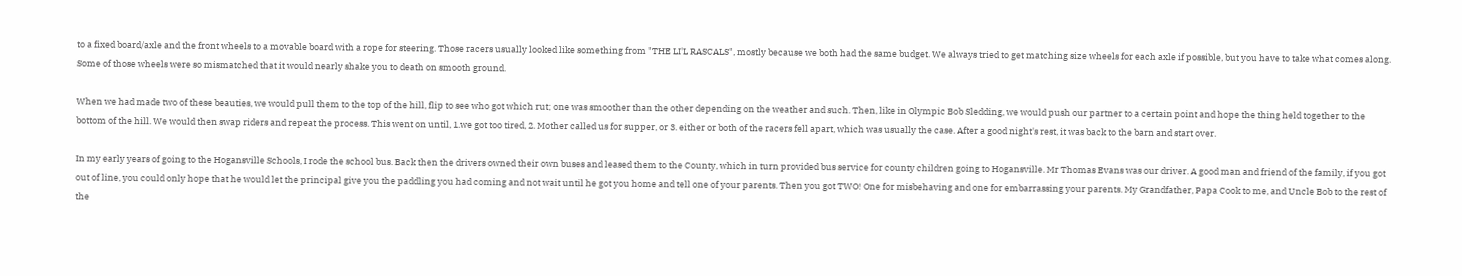to a fixed board/axle and the front wheels to a movable board with a rope for steering. Those racers usually looked like something from "THE LI'L RASCALS", mostly because we both had the same budget. We always tried to get matching size wheels for each axle if possible, but you have to take what comes along.  Some of those wheels were so mismatched that it would nearly shake you to death on smooth ground.

When we had made two of these beauties, we would pull them to the top of the hill, flip to see who got which rut; one was smoother than the other depending on the weather and such. Then, like in Olympic Bob Sledding, we would push our partner to a certain point and hope the thing held together to the bottom of the hill. We would then swap riders and repeat the process. This went on until, 1.we got too tired, 2. Mother called us for supper, or 3. either or both of the racers fell apart, which was usually the case. After a good night's rest, it was back to the barn and start over.

In my early years of going to the Hogansville Schools, I rode the school bus. Back then the drivers owned their own buses and leased them to the County, which in turn provided bus service for county children going to Hogansville. Mr Thomas Evans was our driver. A good man and friend of the family, if you got out of line, you could only hope that he would let the principal give you the paddling you had coming and not wait until he got you home and tell one of your parents. Then you got TWO! One for misbehaving and one for embarrassing your parents. My Grandfather, Papa Cook to me, and Uncle Bob to the rest of the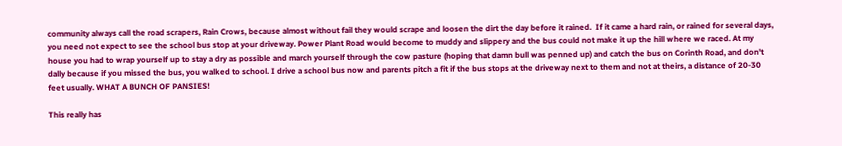community always call the road scrapers, Rain Crows, because almost without fail they would scrape and loosen the dirt the day before it rained.  If it came a hard rain, or rained for several days, you need not expect to see the school bus stop at your driveway. Power Plant Road would become to muddy and slippery and the bus could not make it up the hill where we raced. At my house you had to wrap yourself up to stay a dry as possible and march yourself through the cow pasture (hoping that damn bull was penned up) and catch the bus on Corinth Road, and don't dally because if you missed the bus, you walked to school. I drive a school bus now and parents pitch a fit if the bus stops at the driveway next to them and not at theirs, a distance of 20-30 feet usually. WHAT A BUNCH OF PANSIES!

This really has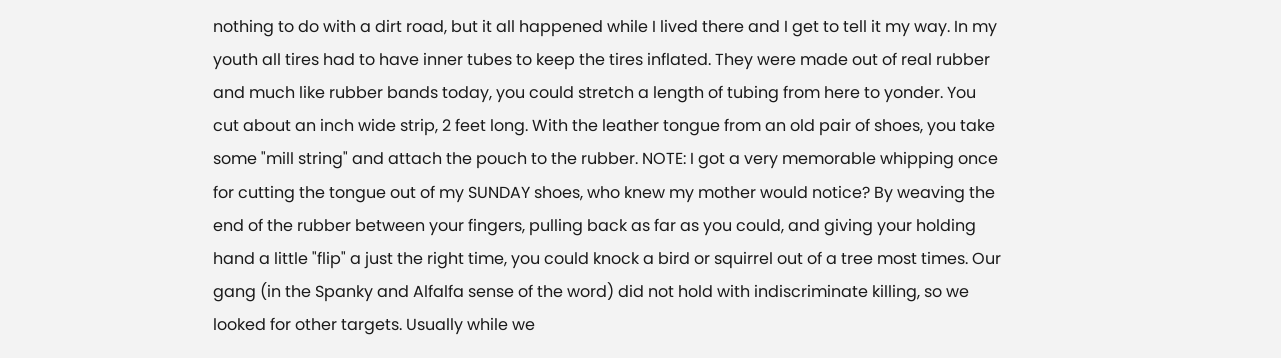nothing to do with a dirt road, but it all happened while I lived there and I get to tell it my way. In my youth all tires had to have inner tubes to keep the tires inflated. They were made out of real rubber and much like rubber bands today, you could stretch a length of tubing from here to yonder. You cut about an inch wide strip, 2 feet long. With the leather tongue from an old pair of shoes, you take some "mill string" and attach the pouch to the rubber. NOTE: I got a very memorable whipping once for cutting the tongue out of my SUNDAY shoes, who knew my mother would notice? By weaving the end of the rubber between your fingers, pulling back as far as you could, and giving your holding hand a little "flip" a just the right time, you could knock a bird or squirrel out of a tree most times. Our gang (in the Spanky and Alfalfa sense of the word) did not hold with indiscriminate killing, so we looked for other targets. Usually while we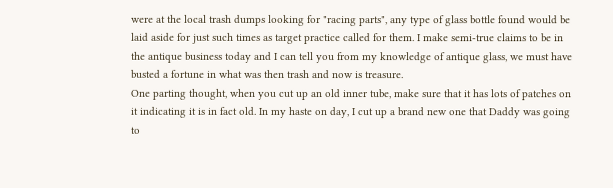were at the local trash dumps looking for "racing parts", any type of glass bottle found would be laid aside for just such times as target practice called for them. I make semi-true claims to be in the antique business today and I can tell you from my knowledge of antique glass, we must have busted a fortune in what was then trash and now is treasure.
One parting thought, when you cut up an old inner tube, make sure that it has lots of patches on it indicating it is in fact old. In my haste on day, I cut up a brand new one that Daddy was going to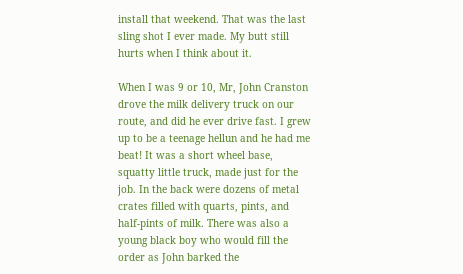install that weekend. That was the last sling shot I ever made. My butt still hurts when I think about it.

When I was 9 or 10, Mr, John Cranston drove the milk delivery truck on our route, and did he ever drive fast. I grew up to be a teenage hellun and he had me beat! It was a short wheel base, squatty little truck, made just for the job. In the back were dozens of metal crates filled with quarts, pints, and half-pints of milk. There was also a young black boy who would fill the order as John barked the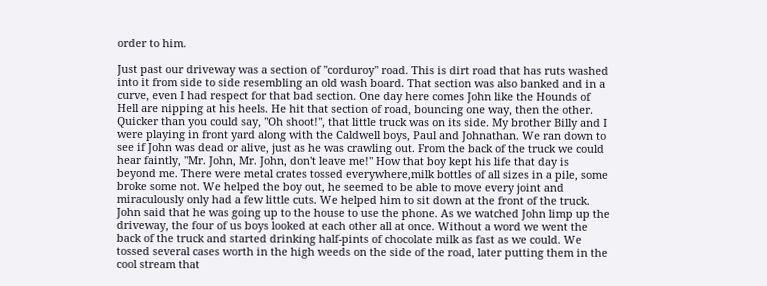order to him.

Just past our driveway was a section of "corduroy" road. This is dirt road that has ruts washed into it from side to side resembling an old wash board. That section was also banked and in a curve, even I had respect for that bad section. One day here comes John like the Hounds of Hell are nipping at his heels. He hit that section of road, bouncing one way, then the other. Quicker than you could say, "Oh shoot!", that little truck was on its side. My brother Billy and I were playing in front yard along with the Caldwell boys, Paul and Johnathan. We ran down to see if John was dead or alive, just as he was crawling out. From the back of the truck we could hear faintly, "Mr. John, Mr. John, don't leave me!" How that boy kept his life that day is beyond me. There were metal crates tossed everywhere,milk bottles of all sizes in a pile, some broke some not. We helped the boy out, he seemed to be able to move every joint and miraculously only had a few little cuts. We helped him to sit down at the front of the truck. John said that he was going up to the house to use the phone. As we watched John limp up the driveway, the four of us boys looked at each other all at once. Without a word we went the back of the truck and started drinking half-pints of chocolate milk as fast as we could. We tossed several cases worth in the high weeds on the side of the road, later putting them in the cool stream that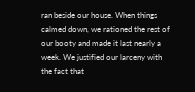ran beside our house. When things calmed down, we rationed the rest of our booty and made it last nearly a week. We justified our larceny with the fact that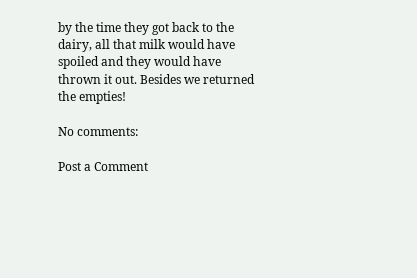by the time they got back to the dairy, all that milk would have spoiled and they would have thrown it out. Besides we returned the empties!

No comments:

Post a Comment